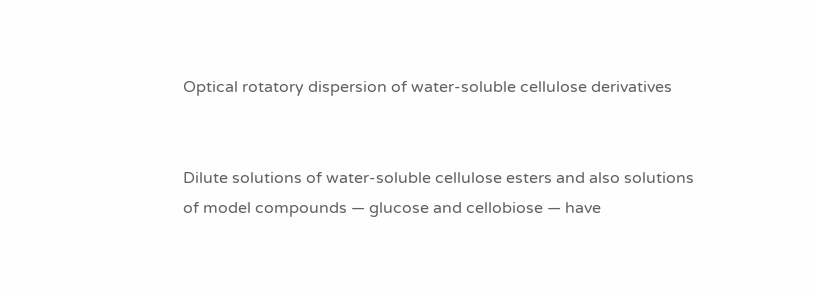Optical rotatory dispersion of water-soluble cellulose derivatives


Dilute solutions of water-soluble cellulose esters and also solutions of model compounds — glucose and cellobiose — have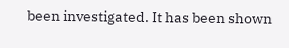been investigated. It has been shown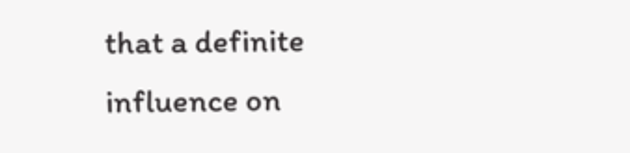that a definite influence on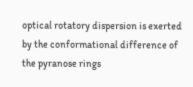optical rotatory dispersion is exerted by the conformational difference of the pyranose rings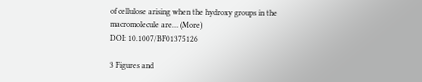of cellulose arising when the hydroxy groups in the macromolecule are… (More)
DOI: 10.1007/BF01375126

3 Figures and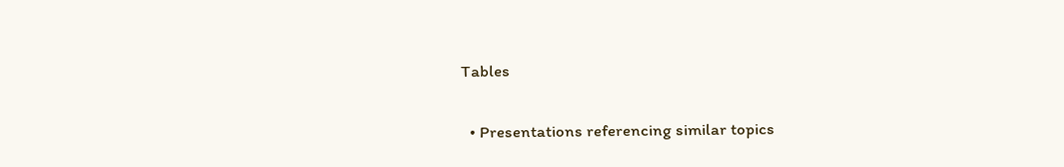Tables


  • Presentations referencing similar topics